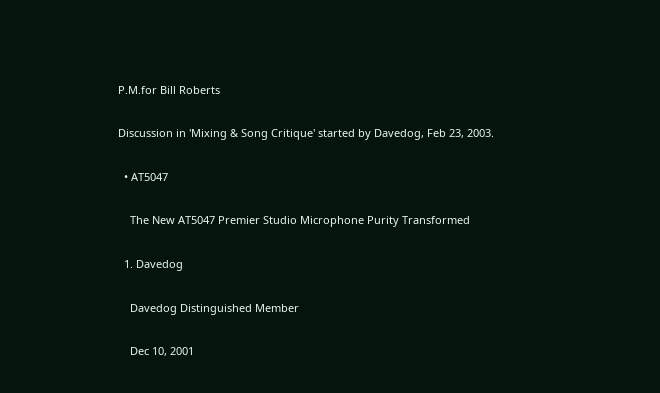P.M.for Bill Roberts

Discussion in 'Mixing & Song Critique' started by Davedog, Feb 23, 2003.

  • AT5047

    The New AT5047 Premier Studio Microphone Purity Transformed

  1. Davedog

    Davedog Distinguished Member

    Dec 10, 2001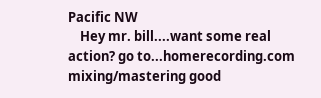Pacific NW
    Hey mr. bill....want some real action? go to...homerecording.com mixing/mastering good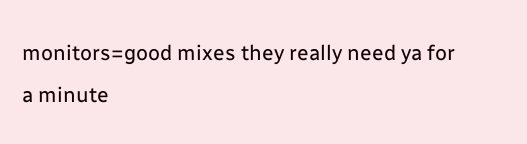monitors=good mixes they really need ya for a minute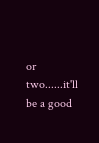or two......it'll be a good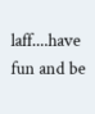laff....have fun and be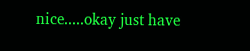nice.....okay just have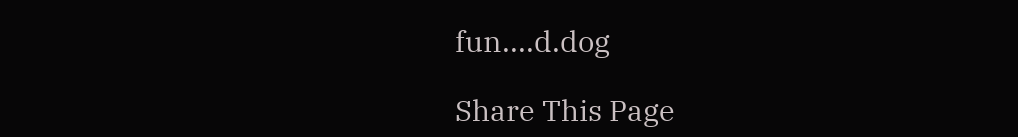fun....d.dog

Share This Page